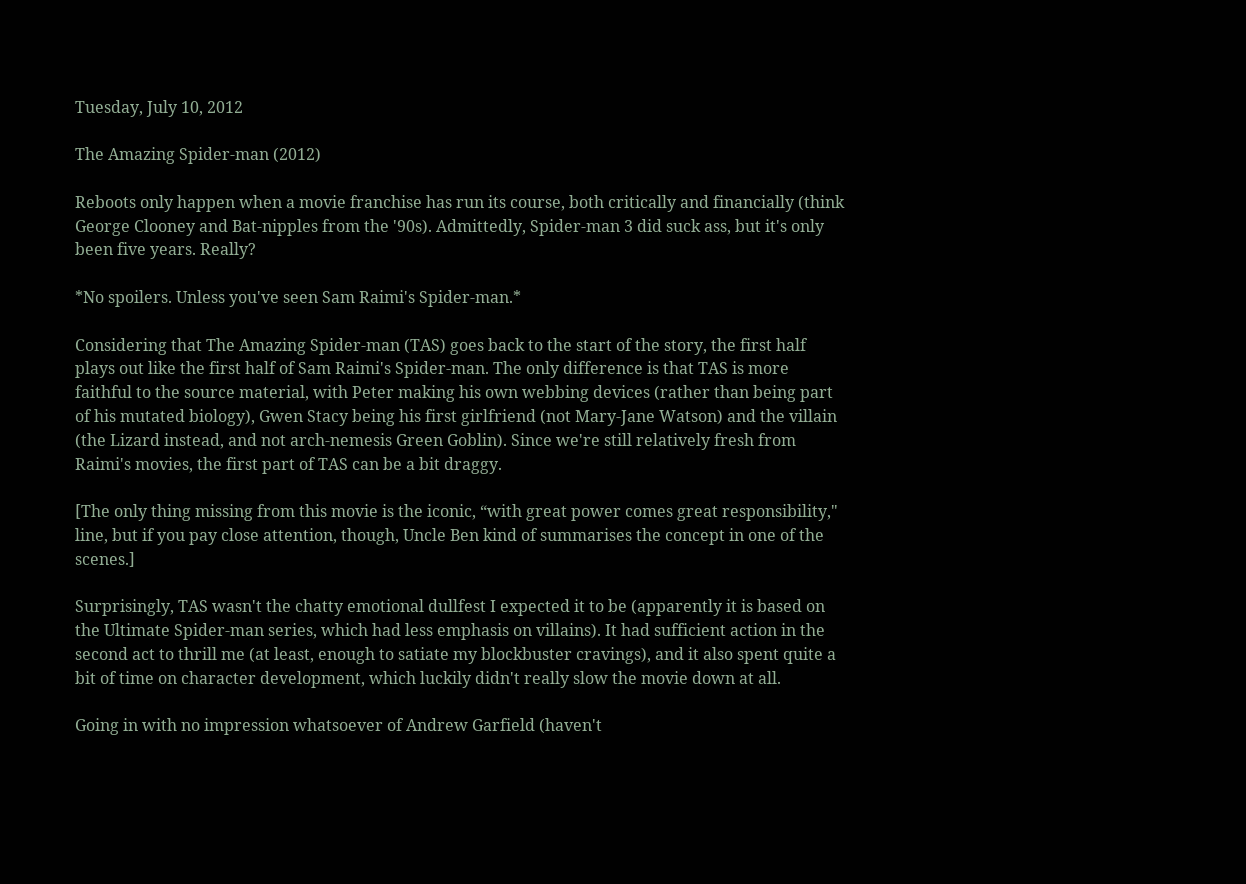Tuesday, July 10, 2012

The Amazing Spider-man (2012)

Reboots only happen when a movie franchise has run its course, both critically and financially (think George Clooney and Bat-nipples from the '90s). Admittedly, Spider-man 3 did suck ass, but it's only been five years. Really?

*No spoilers. Unless you've seen Sam Raimi's Spider-man.*

Considering that The Amazing Spider-man (TAS) goes back to the start of the story, the first half plays out like the first half of Sam Raimi's Spider-man. The only difference is that TAS is more faithful to the source material, with Peter making his own webbing devices (rather than being part of his mutated biology), Gwen Stacy being his first girlfriend (not Mary-Jane Watson) and the villain (the Lizard instead, and not arch-nemesis Green Goblin). Since we're still relatively fresh from Raimi's movies, the first part of TAS can be a bit draggy.

[The only thing missing from this movie is the iconic, “with great power comes great responsibility," line, but if you pay close attention, though, Uncle Ben kind of summarises the concept in one of the scenes.]

Surprisingly, TAS wasn't the chatty emotional dullfest I expected it to be (apparently it is based on the Ultimate Spider-man series, which had less emphasis on villains). It had sufficient action in the second act to thrill me (at least, enough to satiate my blockbuster cravings), and it also spent quite a bit of time on character development, which luckily didn't really slow the movie down at all.

Going in with no impression whatsoever of Andrew Garfield (haven't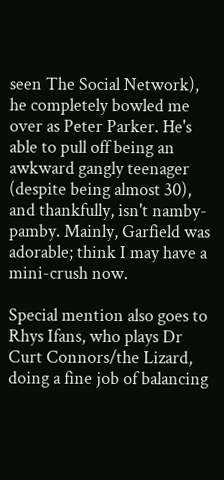seen The Social Network), he completely bowled me over as Peter Parker. He's able to pull off being an awkward gangly teenager (despite being almost 30), and thankfully, isn't namby-pamby. Mainly, Garfield was adorable; think I may have a mini-crush now.

Special mention also goes to Rhys Ifans, who plays Dr Curt Connors/the Lizard, doing a fine job of balancing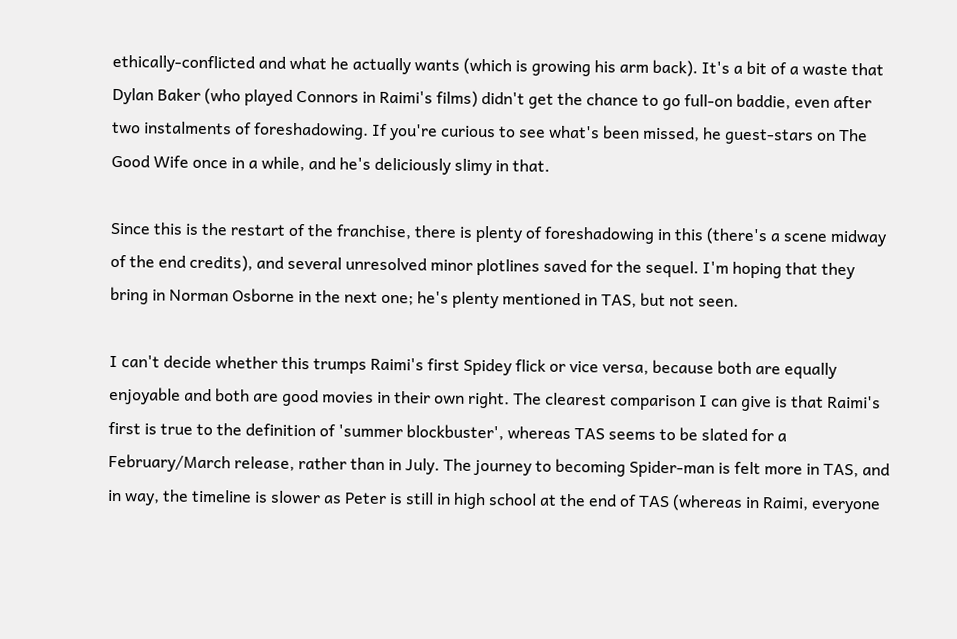ethically-conflicted and what he actually wants (which is growing his arm back). It's a bit of a waste that Dylan Baker (who played Connors in Raimi's films) didn't get the chance to go full-on baddie, even after two instalments of foreshadowing. If you're curious to see what's been missed, he guest-stars on The Good Wife once in a while, and he's deliciously slimy in that.

Since this is the restart of the franchise, there is plenty of foreshadowing in this (there's a scene midway of the end credits), and several unresolved minor plotlines saved for the sequel. I'm hoping that they bring in Norman Osborne in the next one; he's plenty mentioned in TAS, but not seen.

I can't decide whether this trumps Raimi's first Spidey flick or vice versa, because both are equally enjoyable and both are good movies in their own right. The clearest comparison I can give is that Raimi's first is true to the definition of 'summer blockbuster', whereas TAS seems to be slated for a February/March release, rather than in July. The journey to becoming Spider-man is felt more in TAS, and in way, the timeline is slower as Peter is still in high school at the end of TAS (whereas in Raimi, everyone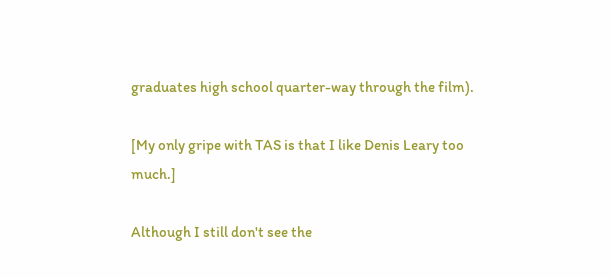graduates high school quarter-way through the film).

[My only gripe with TAS is that I like Denis Leary too much.]

Although I still don't see the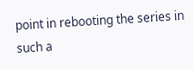point in rebooting the series in such a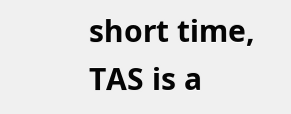short time, TAS is a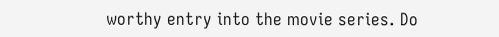worthy entry into the movie series. Do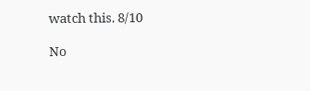watch this. 8/10

No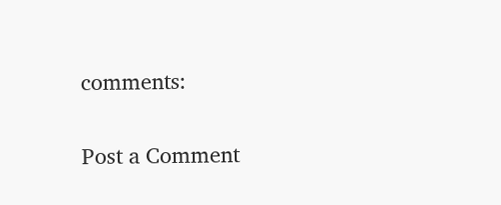comments:

Post a Comment